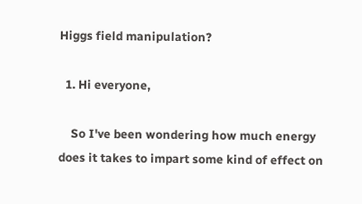Higgs field manipulation?

  1. Hi everyone,

    So I've been wondering how much energy does it takes to impart some kind of effect on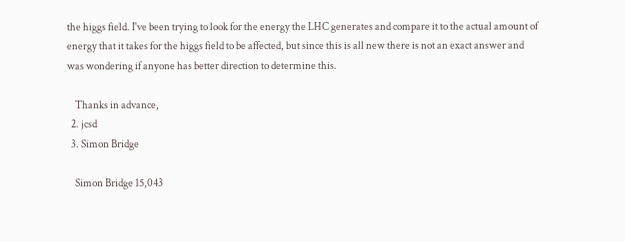the higgs field. I've been trying to look for the energy the LHC generates and compare it to the actual amount of energy that it takes for the higgs field to be affected, but since this is all new there is not an exact answer and was wondering if anyone has better direction to determine this.

    Thanks in advance,
  2. jcsd
  3. Simon Bridge

    Simon Bridge 15,043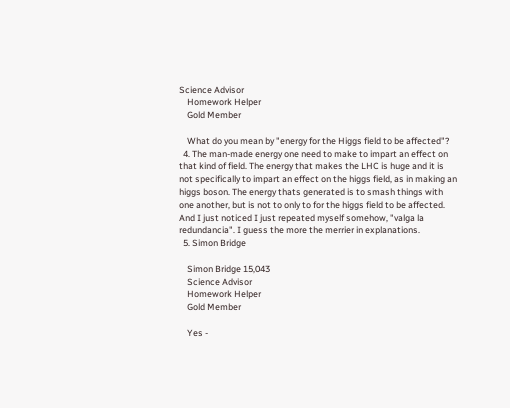Science Advisor
    Homework Helper
    Gold Member

    What do you mean by "energy for the Higgs field to be affected"?
  4. The man-made energy one need to make to impart an effect on that kind of field. The energy that makes the LHC is huge and it is not specifically to impart an effect on the higgs field, as in making an higgs boson. The energy thats generated is to smash things with one another, but is not to only to for the higgs field to be affected. And I just noticed I just repeated myself somehow, "valga la redundancia". I guess the more the merrier in explanations.
  5. Simon Bridge

    Simon Bridge 15,043
    Science Advisor
    Homework Helper
    Gold Member

    Yes -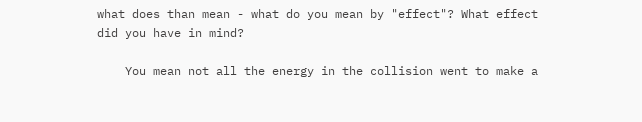what does than mean - what do you mean by "effect"? What effect did you have in mind?

    You mean not all the energy in the collision went to make a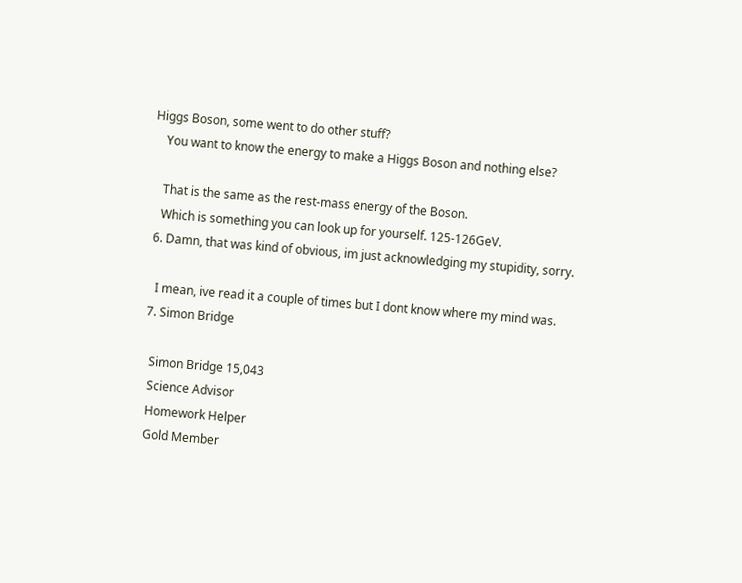Higgs Boson, some went to do other stuff?
    You want to know the energy to make a Higgs Boson and nothing else?

    That is the same as the rest-mass energy of the Boson.
    Which is something you can look up for yourself. 125-126GeV.
  6. Damn, that was kind of obvious, im just acknowledging my stupidity, sorry.

    I mean, ive read it a couple of times but I dont know where my mind was.
  7. Simon Bridge

    Simon Bridge 15,043
    Science Advisor
    Homework Helper
    Gold Member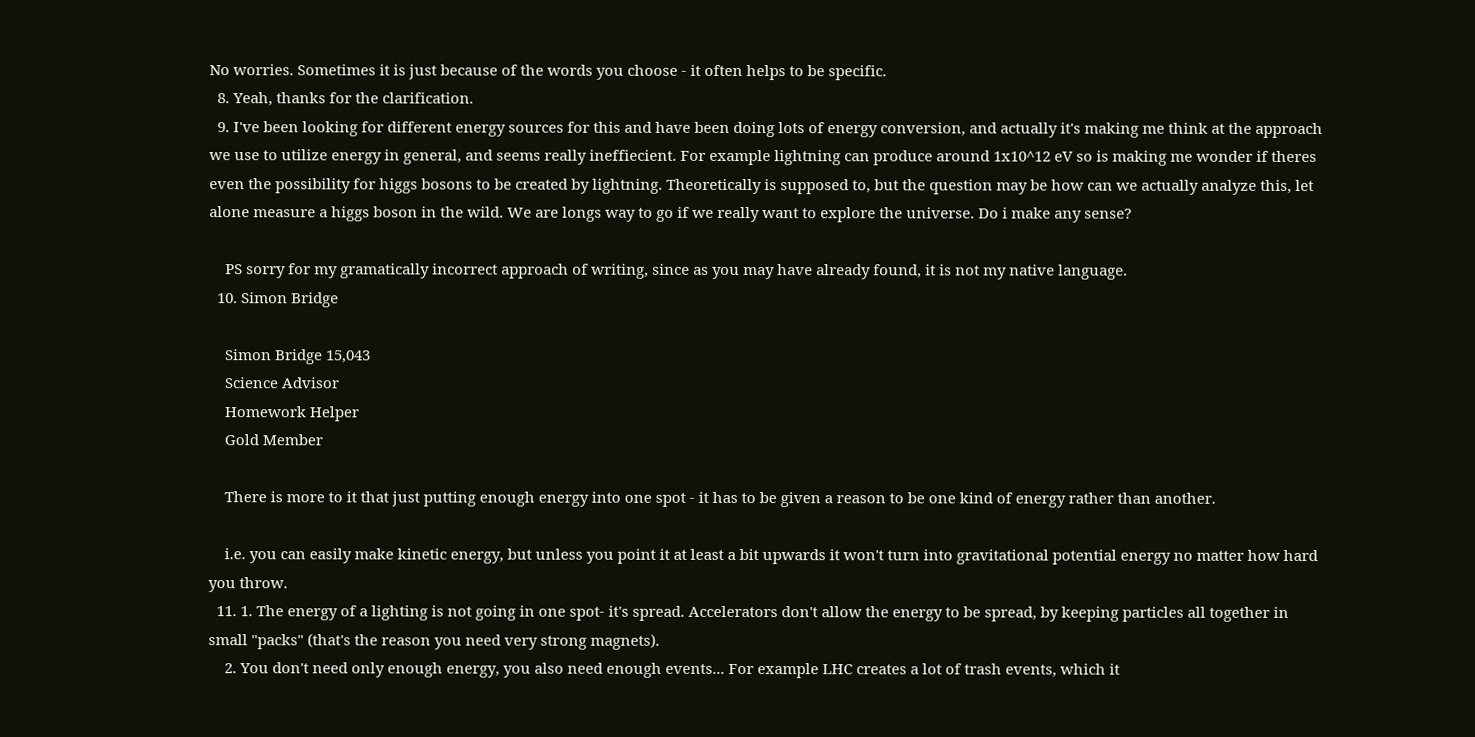No worries. Sometimes it is just because of the words you choose - it often helps to be specific.
  8. Yeah, thanks for the clarification.
  9. I've been looking for different energy sources for this and have been doing lots of energy conversion, and actually it's making me think at the approach we use to utilize energy in general, and seems really ineffiecient. For example lightning can produce around 1x10^12 eV so is making me wonder if theres even the possibility for higgs bosons to be created by lightning. Theoretically is supposed to, but the question may be how can we actually analyze this, let alone measure a higgs boson in the wild. We are longs way to go if we really want to explore the universe. Do i make any sense?

    PS sorry for my gramatically incorrect approach of writing, since as you may have already found, it is not my native language.
  10. Simon Bridge

    Simon Bridge 15,043
    Science Advisor
    Homework Helper
    Gold Member

    There is more to it that just putting enough energy into one spot - it has to be given a reason to be one kind of energy rather than another.

    i.e. you can easily make kinetic energy, but unless you point it at least a bit upwards it won't turn into gravitational potential energy no matter how hard you throw.
  11. 1. The energy of a lighting is not going in one spot- it's spread. Accelerators don't allow the energy to be spread, by keeping particles all together in small "packs" (that's the reason you need very strong magnets).
    2. You don't need only enough energy, you also need enough events... For example LHC creates a lot of trash events, which it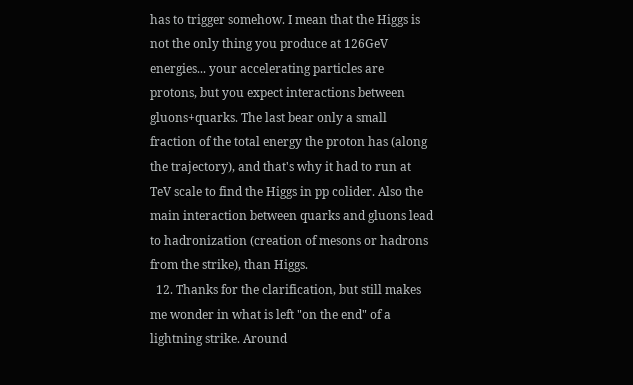has to trigger somehow. I mean that the Higgs is not the only thing you produce at 126GeV energies... your accelerating particles are protons, but you expect interactions between gluons+quarks. The last bear only a small fraction of the total energy the proton has (along the trajectory), and that's why it had to run at TeV scale to find the Higgs in pp colider. Also the main interaction between quarks and gluons lead to hadronization (creation of mesons or hadrons from the strike), than Higgs.
  12. Thanks for the clarification, but still makes me wonder in what is left "on the end" of a lightning strike. Around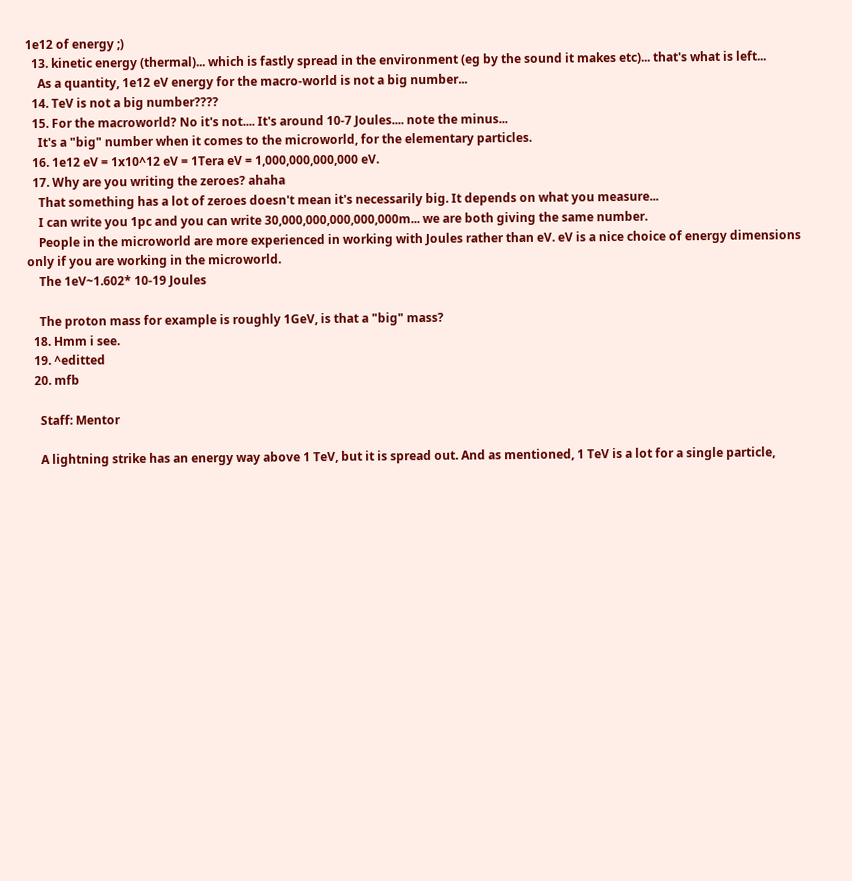1e12 of energy ;)
  13. kinetic energy (thermal)... which is fastly spread in the environment (eg by the sound it makes etc)... that's what is left...
    As a quantity, 1e12 eV energy for the macro-world is not a big number...
  14. TeV is not a big number????
  15. For the macroworld? No it's not.... It's around 10-7 Joules.... note the minus...
    It's a "big" number when it comes to the microworld, for the elementary particles.
  16. 1e12 eV = 1x10^12 eV = 1Tera eV = 1,000,000,000,000 eV.
  17. Why are you writing the zeroes? ahaha
    That something has a lot of zeroes doesn't mean it's necessarily big. It depends on what you measure...
    I can write you 1pc and you can write 30,000,000,000,000,000m... we are both giving the same number.
    People in the microworld are more experienced in working with Joules rather than eV. eV is a nice choice of energy dimensions only if you are working in the microworld.
    The 1eV~1.602* 10-19 Joules

    The proton mass for example is roughly 1GeV, is that a "big" mass?
  18. Hmm i see.
  19. ^editted
  20. mfb

    Staff: Mentor

    A lightning strike has an energy way above 1 TeV, but it is spread out. And as mentioned, 1 TeV is a lot for a single particle,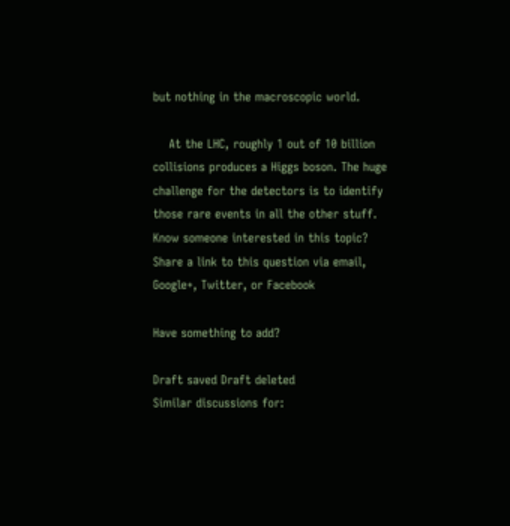but nothing in the macroscopic world.

    At the LHC, roughly 1 out of 10 billion collisions produces a Higgs boson. The huge challenge for the detectors is to identify those rare events in all the other stuff.
Know someone interested in this topic? Share a link to this question via email, Google+, Twitter, or Facebook

Have something to add?

Draft saved Draft deleted
Similar discussions for: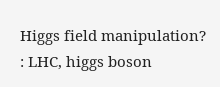Higgs field manipulation?
: LHC, higgs boson